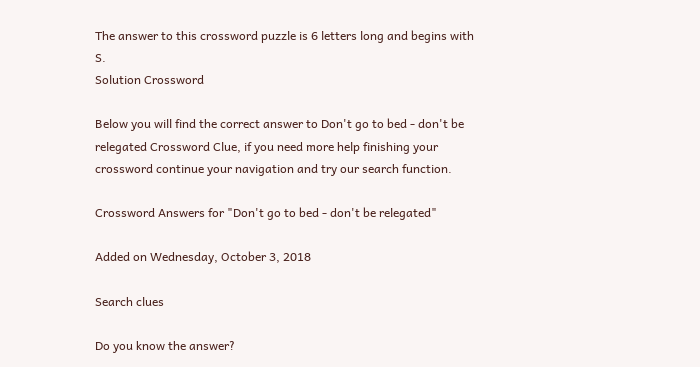The answer to this crossword puzzle is 6 letters long and begins with S.
Solution Crossword

Below you will find the correct answer to Don't go to bed - don't be relegated Crossword Clue, if you need more help finishing your crossword continue your navigation and try our search function.

Crossword Answers for "Don't go to bed - don't be relegated"

Added on Wednesday, October 3, 2018

Search clues

Do you know the answer?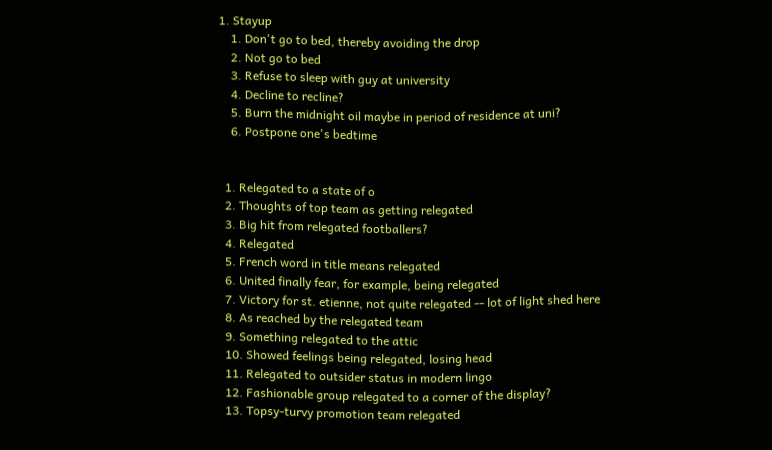1. Stayup
    1. Don't go to bed, thereby avoiding the drop
    2. Not go to bed
    3. Refuse to sleep with guy at university
    4. Decline to recline?
    5. Burn the midnight oil maybe in period of residence at uni?
    6. Postpone one's bedtime


  1. Relegated to a state of o
  2. Thoughts of top team as getting relegated
  3. Big hit from relegated footballers?
  4. Relegated
  5. French word in title means relegated
  6. United finally fear, for example, being relegated
  7. Victory for st. etienne, not quite relegated -- lot of light shed here
  8. As reached by the relegated team
  9. Something relegated to the attic
  10. Showed feelings being relegated, losing head
  11. Relegated to outsider status in modern lingo
  12. Fashionable group relegated to a corner of the display?
  13. Topsy-turvy promotion team relegated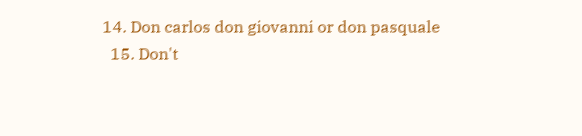14. Don carlos don giovanni or don pasquale
  15. Don't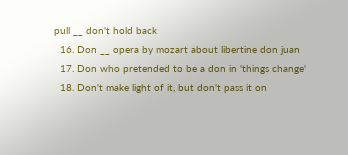pull __ don't hold back
  16. Don __ opera by mozart about libertine don juan
  17. Don who pretended to be a don in 'things change'
  18. Don't make light of it, but don't pass it on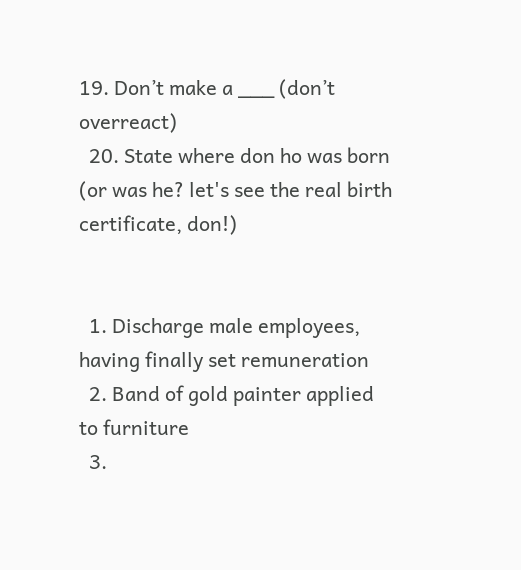19. Don’t make a ___ (don’t overreact)
  20. State where don ho was born (or was he? let's see the real birth certificate, don!)


  1. Discharge male employees, having finally set remuneration
  2. Band of gold painter applied to furniture
  3.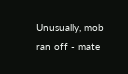Unusually, mob ran off - mate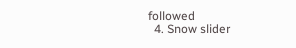followed
  4. Snow slider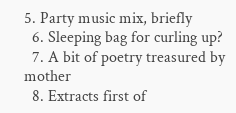5. Party music mix, briefly
  6. Sleeping bag for curling up?
  7. A bit of poetry treasured by mother
  8. Extracts first of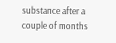substance after a couple of months